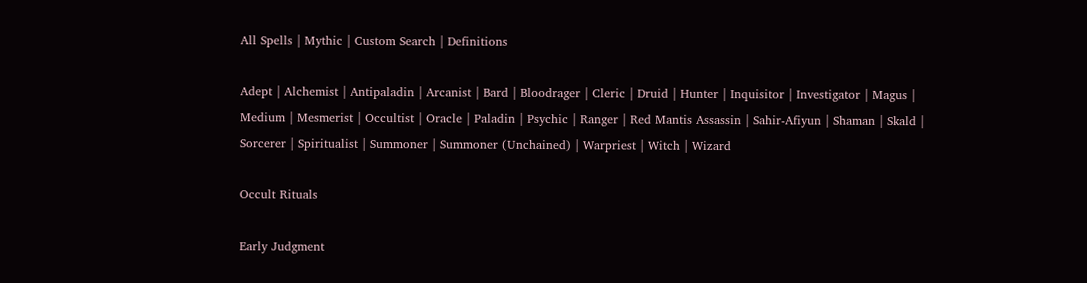All Spells | Mythic | Custom Search | Definitions

Adept | Alchemist | Antipaladin | Arcanist | Bard | Bloodrager | Cleric | Druid | Hunter | Inquisitor | Investigator | Magus | Medium | Mesmerist | Occultist | Oracle | Paladin | Psychic | Ranger | Red Mantis Assassin | Sahir-Afiyun | Shaman | Skald | Sorcerer | Spiritualist | Summoner | Summoner (Unchained) | Warpriest | Witch | Wizard

Occult Rituals

Early Judgment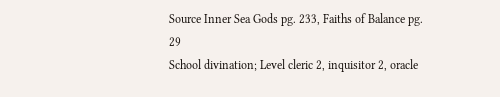Source Inner Sea Gods pg. 233, Faiths of Balance pg. 29
School divination; Level cleric 2, inquisitor 2, oracle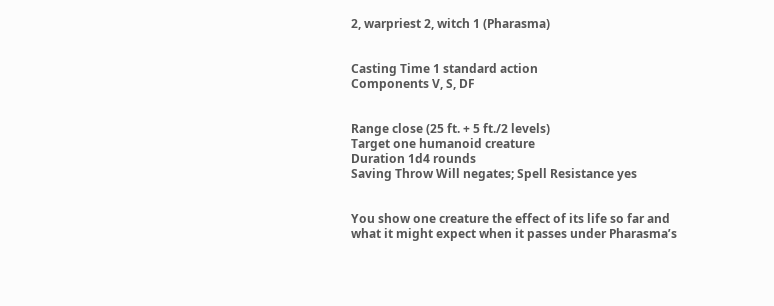2, warpriest 2, witch 1 (Pharasma)


Casting Time 1 standard action
Components V, S, DF


Range close (25 ft. + 5 ft./2 levels)
Target one humanoid creature
Duration 1d4 rounds
Saving Throw Will negates; Spell Resistance yes


You show one creature the effect of its life so far and what it might expect when it passes under Pharasma’s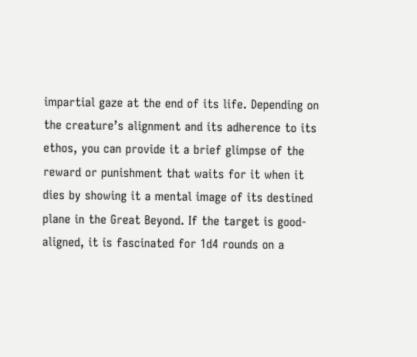impartial gaze at the end of its life. Depending on the creature’s alignment and its adherence to its ethos, you can provide it a brief glimpse of the reward or punishment that waits for it when it dies by showing it a mental image of its destined plane in the Great Beyond. If the target is good-aligned, it is fascinated for 1d4 rounds on a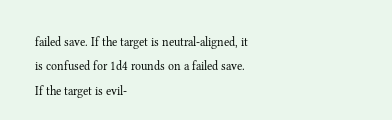failed save. If the target is neutral-aligned, it is confused for 1d4 rounds on a failed save. If the target is evil-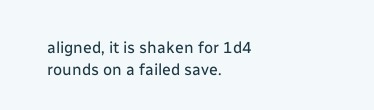aligned, it is shaken for 1d4 rounds on a failed save.